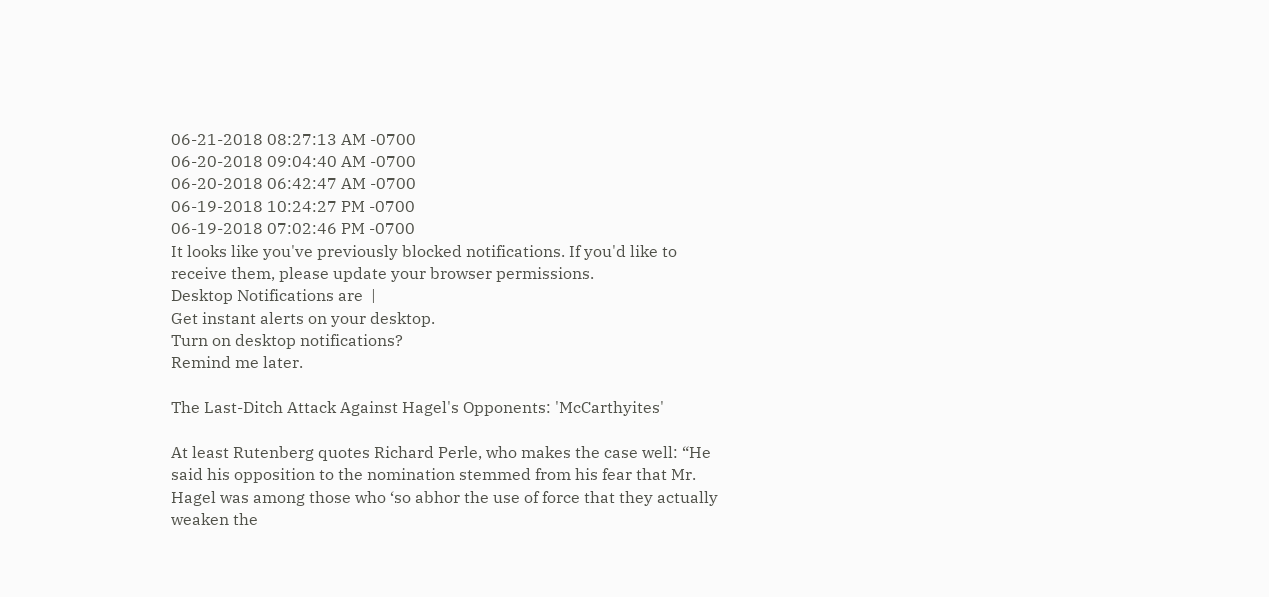06-21-2018 08:27:13 AM -0700
06-20-2018 09:04:40 AM -0700
06-20-2018 06:42:47 AM -0700
06-19-2018 10:24:27 PM -0700
06-19-2018 07:02:46 PM -0700
It looks like you've previously blocked notifications. If you'd like to receive them, please update your browser permissions.
Desktop Notifications are  |
Get instant alerts on your desktop.
Turn on desktop notifications?
Remind me later.

The Last-Ditch Attack Against Hagel's Opponents: 'McCarthyites'

At least Rutenberg quotes Richard Perle, who makes the case well: “He said his opposition to the nomination stemmed from his fear that Mr. Hagel was among those who ‘so abhor the use of force that they actually weaken the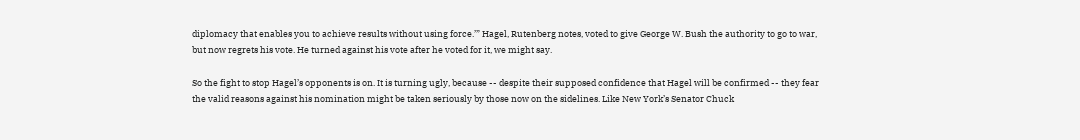diplomacy that enables you to achieve results without using force.’” Hagel, Rutenberg notes, voted to give George W. Bush the authority to go to war, but now regrets his vote. He turned against his vote after he voted for it, we might say.

So the fight to stop Hagel’s opponents is on. It is turning ugly, because -- despite their supposed confidence that Hagel will be confirmed -- they fear the valid reasons against his nomination might be taken seriously by those now on the sidelines. Like New York’s Senator Chuck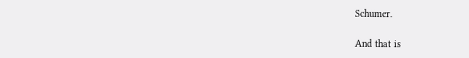Schumer.

And that is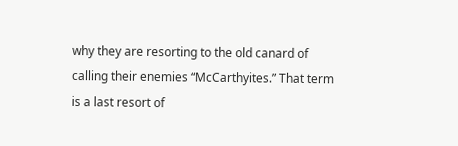why they are resorting to the old canard of calling their enemies “McCarthyites.” That term is a last resort of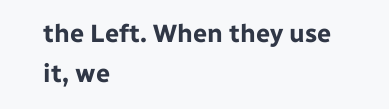the Left. When they use it, we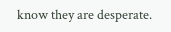know they are desperate.